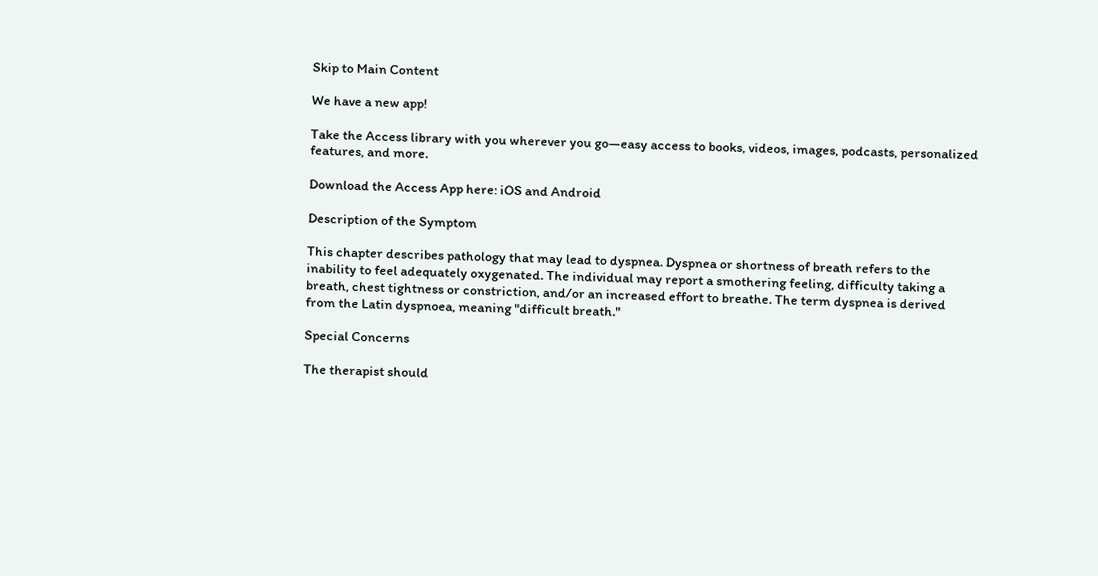Skip to Main Content

We have a new app!

Take the Access library with you wherever you go—easy access to books, videos, images, podcasts, personalized features, and more.

Download the Access App here: iOS and Android

Description of the Symptom

This chapter describes pathology that may lead to dyspnea. Dyspnea or shortness of breath refers to the inability to feel adequately oxygenated. The individual may report a smothering feeling, difficulty taking a breath, chest tightness or constriction, and/or an increased effort to breathe. The term dyspnea is derived from the Latin dyspnoea, meaning "difficult breath."

Special Concerns

The therapist should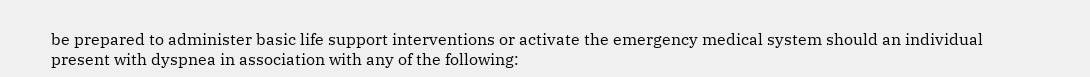be prepared to administer basic life support interventions or activate the emergency medical system should an individual present with dyspnea in association with any of the following: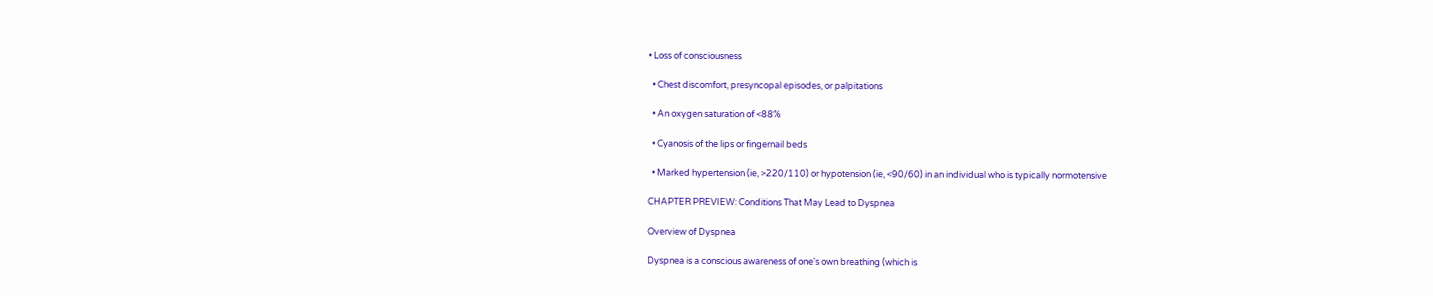• Loss of consciousness

  • Chest discomfort, presyncopal episodes, or palpitations

  • An oxygen saturation of <88%

  • Cyanosis of the lips or fingernail beds

  • Marked hypertension (ie, >220/110) or hypotension (ie, <90/60) in an individual who is typically normotensive

CHAPTER PREVIEW: Conditions That May Lead to Dyspnea

Overview of Dyspnea

Dyspnea is a conscious awareness of one's own breathing (which is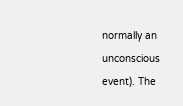normally an unconscious event). The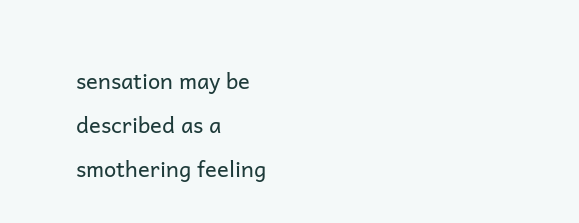sensation may be described as a smothering feeling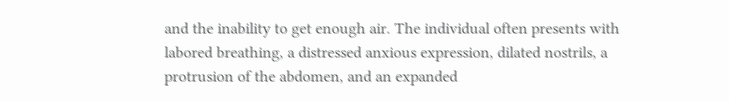and the inability to get enough air. The individual often presents with labored breathing, a distressed anxious expression, dilated nostrils, a protrusion of the abdomen, and an expanded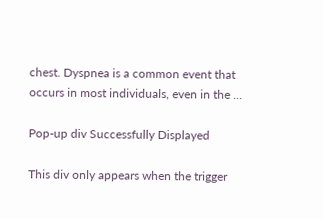chest. Dyspnea is a common event that occurs in most individuals, even in the ...

Pop-up div Successfully Displayed

This div only appears when the trigger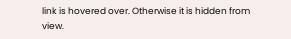link is hovered over. Otherwise it is hidden from view.